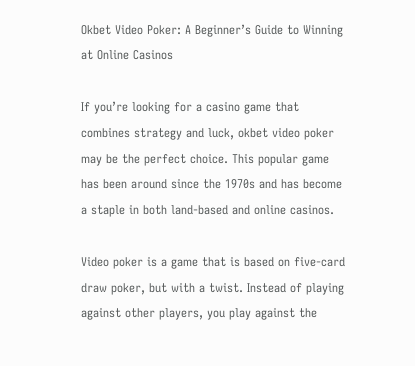Okbet Video Poker: A Beginner’s Guide to Winning at Online Casinos

If you’re looking for a casino game that combines strategy and luck, okbet video poker may be the perfect choice. This popular game has been around since the 1970s and has become a staple in both land-based and online casinos.

Video poker is a game that is based on five-card draw poker, but with a twist. Instead of playing against other players, you play against the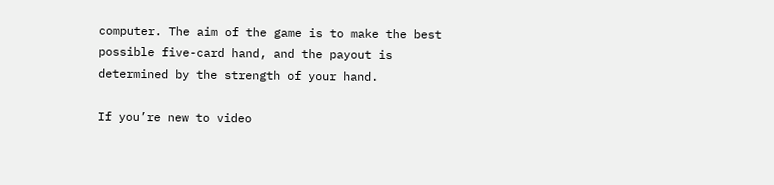computer. The aim of the game is to make the best possible five-card hand, and the payout is determined by the strength of your hand.

If you’re new to video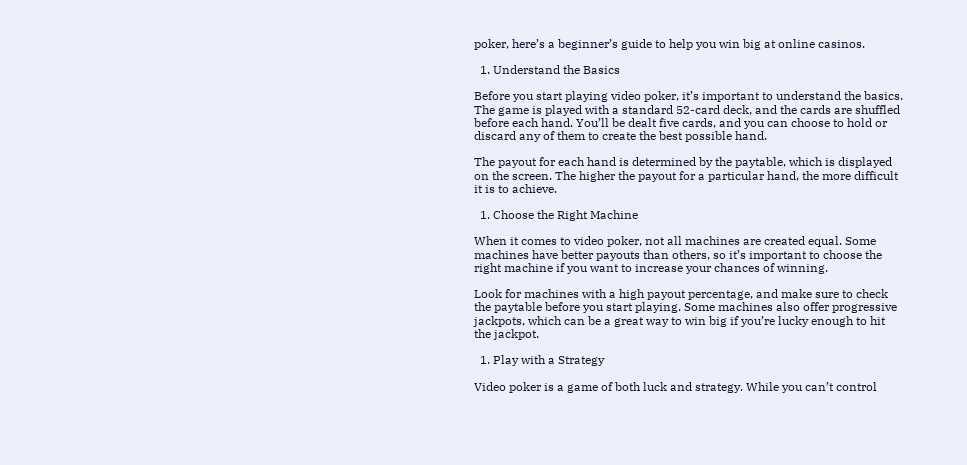poker, here’s a beginner’s guide to help you win big at online casinos.

  1. Understand the Basics

Before you start playing video poker, it’s important to understand the basics. The game is played with a standard 52-card deck, and the cards are shuffled before each hand. You’ll be dealt five cards, and you can choose to hold or discard any of them to create the best possible hand.

The payout for each hand is determined by the paytable, which is displayed on the screen. The higher the payout for a particular hand, the more difficult it is to achieve.

  1. Choose the Right Machine

When it comes to video poker, not all machines are created equal. Some machines have better payouts than others, so it’s important to choose the right machine if you want to increase your chances of winning.

Look for machines with a high payout percentage, and make sure to check the paytable before you start playing. Some machines also offer progressive jackpots, which can be a great way to win big if you’re lucky enough to hit the jackpot.

  1. Play with a Strategy

Video poker is a game of both luck and strategy. While you can’t control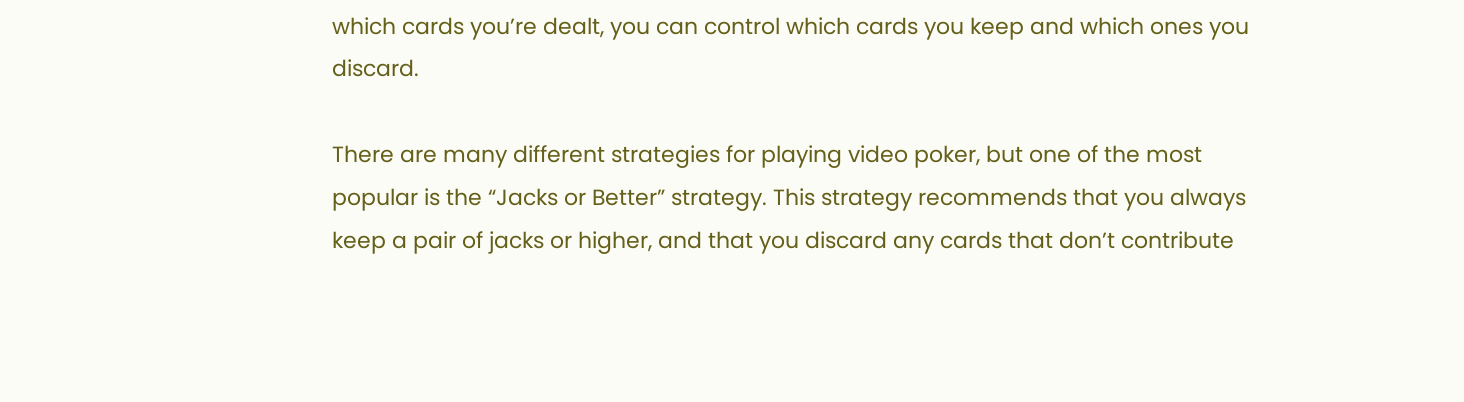which cards you’re dealt, you can control which cards you keep and which ones you discard.

There are many different strategies for playing video poker, but one of the most popular is the “Jacks or Better” strategy. This strategy recommends that you always keep a pair of jacks or higher, and that you discard any cards that don’t contribute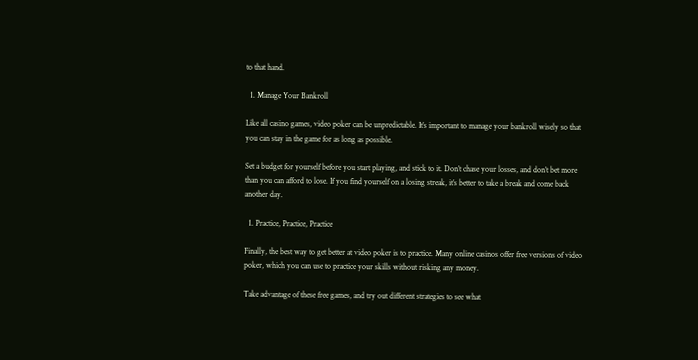to that hand.

  1. Manage Your Bankroll

Like all casino games, video poker can be unpredictable. It’s important to manage your bankroll wisely so that you can stay in the game for as long as possible.

Set a budget for yourself before you start playing, and stick to it. Don’t chase your losses, and don’t bet more than you can afford to lose. If you find yourself on a losing streak, it’s better to take a break and come back another day.

  1. Practice, Practice, Practice

Finally, the best way to get better at video poker is to practice. Many online casinos offer free versions of video poker, which you can use to practice your skills without risking any money.

Take advantage of these free games, and try out different strategies to see what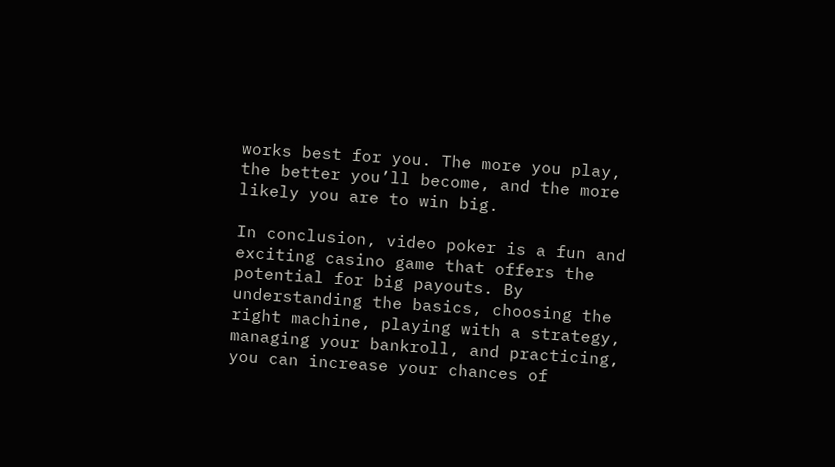works best for you. The more you play, the better you’ll become, and the more likely you are to win big.

In conclusion, video poker is a fun and exciting casino game that offers the potential for big payouts. By understanding the basics, choosing the right machine, playing with a strategy, managing your bankroll, and practicing, you can increase your chances of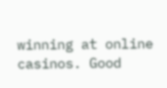winning at online casinos. Good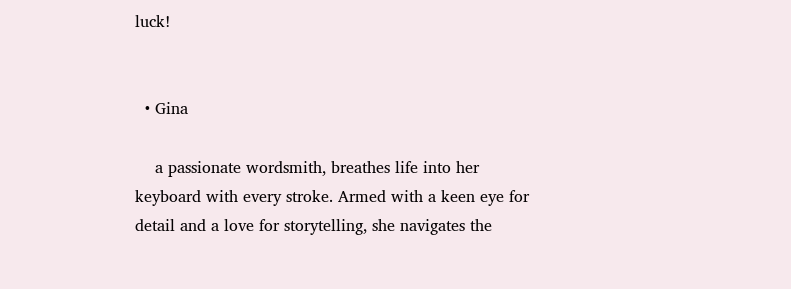luck!


  • Gina

    a passionate wordsmith, breathes life into her keyboard with every stroke. Armed with a keen eye for detail and a love for storytelling, she navigates the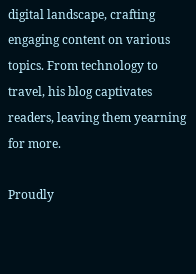digital landscape, crafting engaging content on various topics. From technology to travel, his blog captivates readers, leaving them yearning for more.

Proudly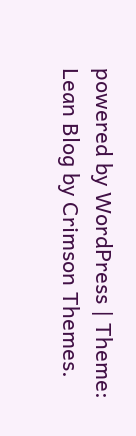powered by WordPress | Theme: Lean Blog by Crimson Themes.